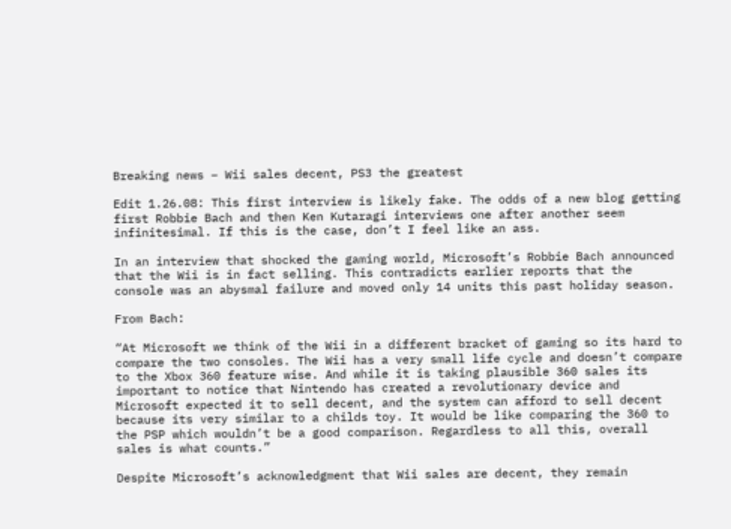Breaking news – Wii sales decent, PS3 the greatest

Edit 1.26.08: This first interview is likely fake. The odds of a new blog getting first Robbie Bach and then Ken Kutaragi interviews one after another seem infinitesimal. If this is the case, don’t I feel like an ass.

In an interview that shocked the gaming world, Microsoft’s Robbie Bach announced that the Wii is in fact selling. This contradicts earlier reports that the console was an abysmal failure and moved only 14 units this past holiday season.

From Bach:

“At Microsoft we think of the Wii in a different bracket of gaming so its hard to compare the two consoles. The Wii has a very small life cycle and doesn’t compare to the Xbox 360 feature wise. And while it is taking plausible 360 sales its important to notice that Nintendo has created a revolutionary device and Microsoft expected it to sell decent, and the system can afford to sell decent because its very similar to a childs toy. It would be like comparing the 360 to the PSP which wouldn’t be a good comparison. Regardless to all this, overall sales is what counts.”

Despite Microsoft’s acknowledgment that Wii sales are decent, they remain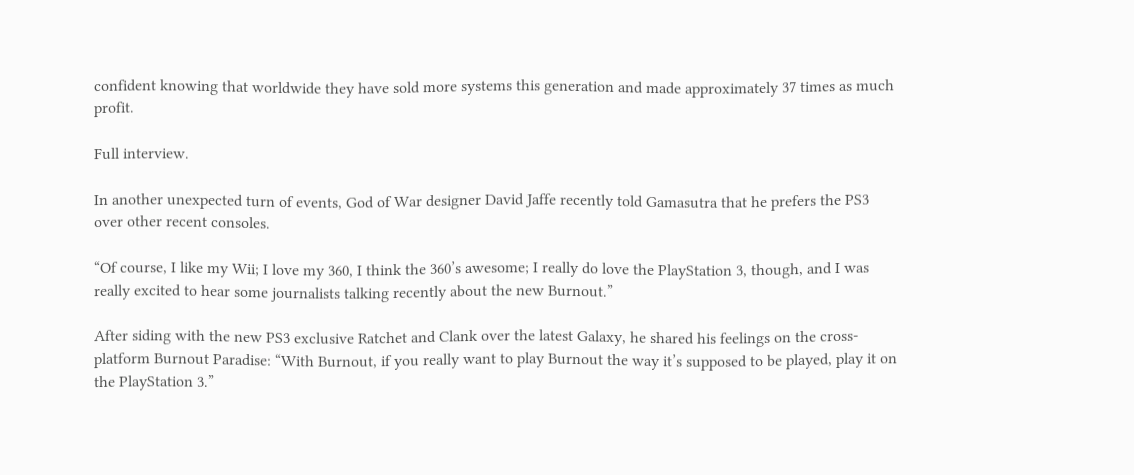confident knowing that worldwide they have sold more systems this generation and made approximately 37 times as much profit.

Full interview.

In another unexpected turn of events, God of War designer David Jaffe recently told Gamasutra that he prefers the PS3 over other recent consoles.

“Of course, I like my Wii; I love my 360, I think the 360’s awesome; I really do love the PlayStation 3, though, and I was really excited to hear some journalists talking recently about the new Burnout.”

After siding with the new PS3 exclusive Ratchet and Clank over the latest Galaxy, he shared his feelings on the cross-platform Burnout Paradise: “With Burnout, if you really want to play Burnout the way it’s supposed to be played, play it on the PlayStation 3.”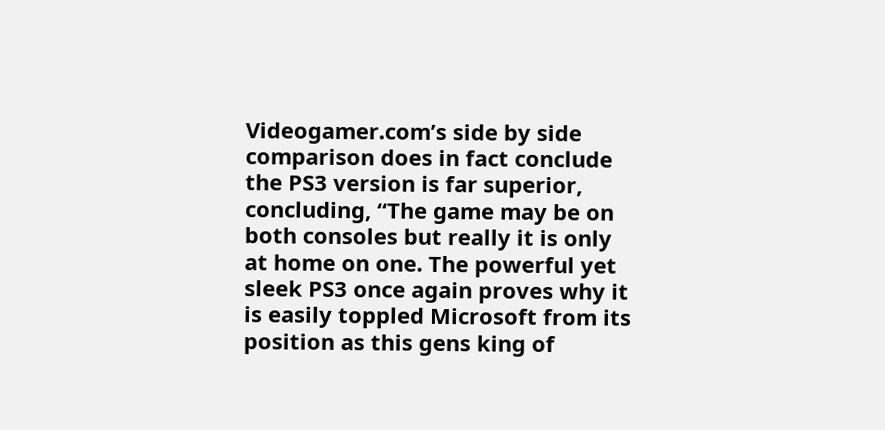Videogamer.com’s side by side comparison does in fact conclude the PS3 version is far superior, concluding, “The game may be on both consoles but really it is only at home on one. The powerful yet sleek PS3 once again proves why it is easily toppled Microsoft from its position as this gens king of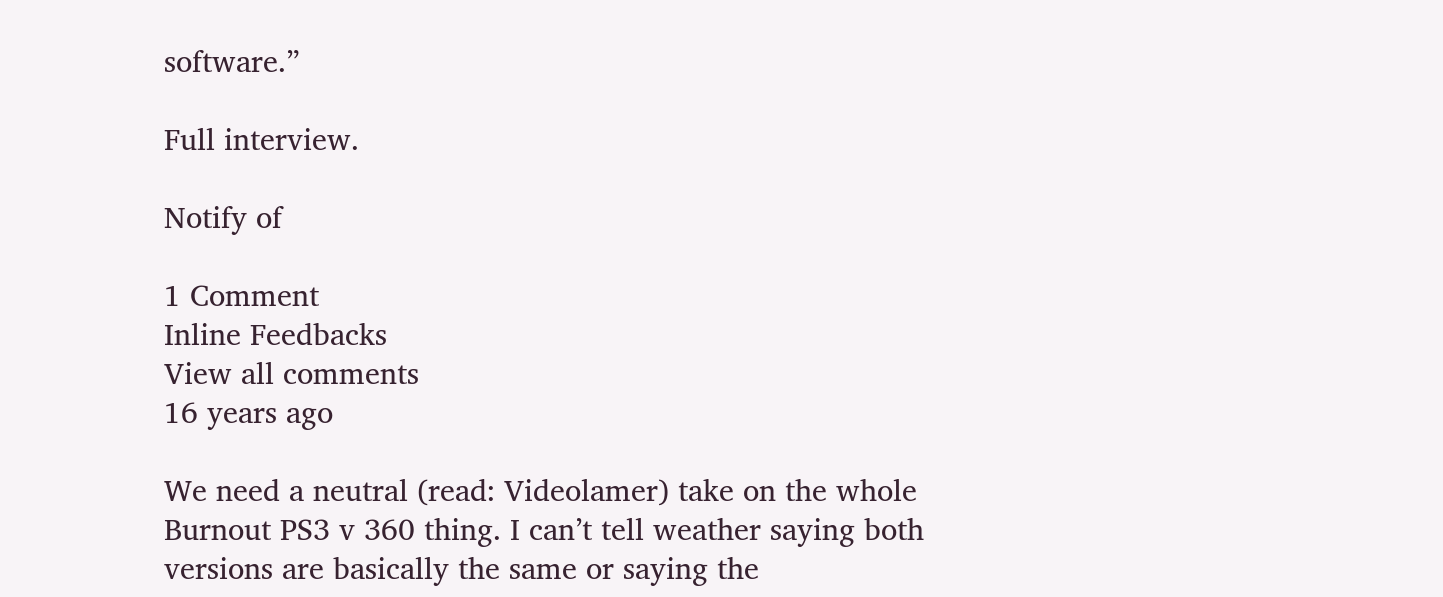software.”

Full interview.

Notify of

1 Comment
Inline Feedbacks
View all comments
16 years ago

We need a neutral (read: Videolamer) take on the whole Burnout PS3 v 360 thing. I can’t tell weather saying both versions are basically the same or saying the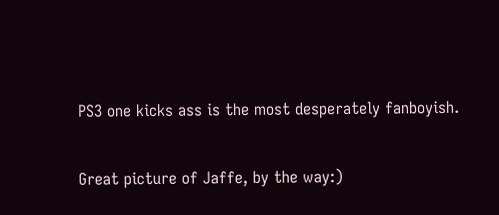PS3 one kicks ass is the most desperately fanboyish.

Great picture of Jaffe, by the way:)